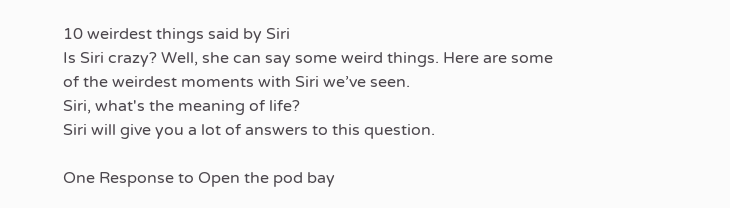10 weirdest things said by Siri
Is Siri crazy? Well, she can say some weird things. Here are some of the weirdest moments with Siri we’ve seen.
Siri, what's the meaning of life?
Siri will give you a lot of answers to this question.

One Response to Open the pod bay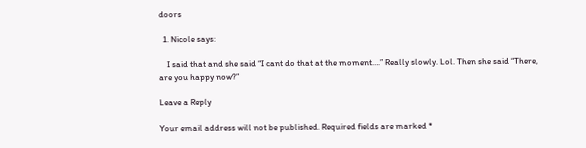doors

  1. Nicole says:

    I said that and she said “I cant do that at the moment….” Really slowly. Lol. Then she said “There, are you happy now?”

Leave a Reply

Your email address will not be published. Required fields are marked *